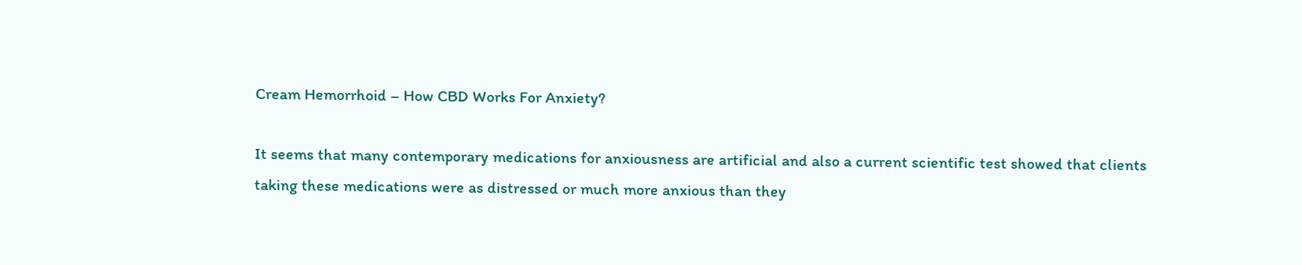Cream Hemorrhoid – How CBD Works For Anxiety?

It seems that many contemporary medications for anxiousness are artificial and also a current scientific test showed that clients taking these medications were as distressed or much more anxious than they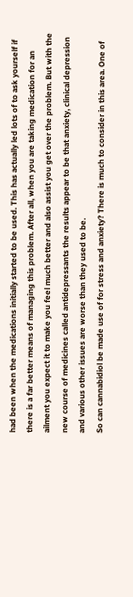had been when the medications initially started to be used. This has actually led lots of to ask yourself if there is a far better means of managing this problem. After all, when you are taking medication for an ailment you expect it to make you feel much better and also assist you get over the problem. But with the new course of medicines called antidepressants the results appear to be that anxiety, clinical depression and various other issues are worse than they used to be.
So can cannabidiol be made use of for stress and anxiety? There is much to consider in this area. One of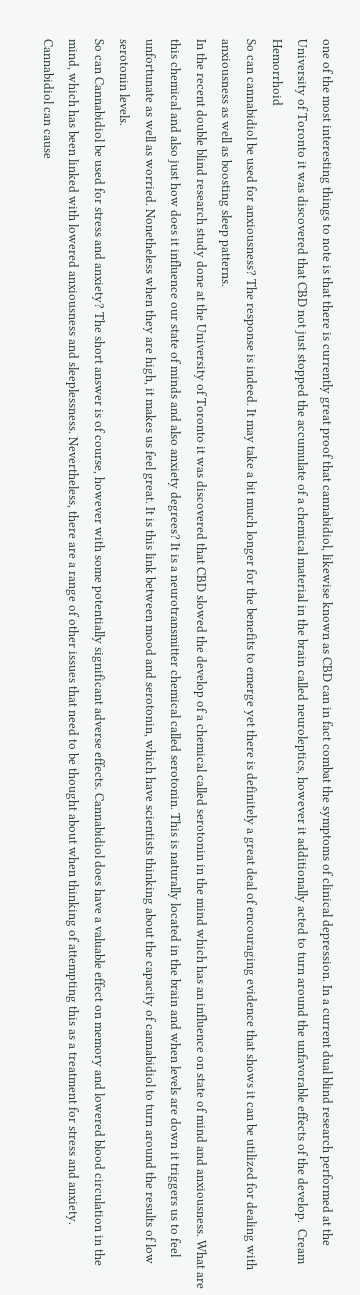one of the most interesting things to note is that there is currently great proof that cannabidiol, likewise known as CBD can in fact combat the symptoms of clinical depression. In a current dual blind research performed at the University of Toronto it was discovered that CBD not just stopped the accumulate of a chemical material in the brain called neuroleptics, however it additionally acted to turn around the unfavorable effects of the develop.  Cream Hemorrhoid
So can cannabidiol be used for anxiousness? The response is indeed. It may take a bit much longer for the benefits to emerge yet there is definitely a great deal of encouraging evidence that shows it can be utilized for dealing with anxiousness as well as boosting sleep patterns.
In the recent double blind research study done at the University of Toronto it was discovered that CBD slowed the develop of a chemical called serotonin in the mind which has an influence on state of mind and anxiousness. What are this chemical and also just how does it influence our state of minds and also anxiety degrees? It is a neurotransmitter chemical called serotonin. This is naturally located in the brain and when levels are down it triggers us to feel unfortunate as well as worried. Nonetheless when they are high, it makes us feel great. It is this link between mood and serotonin, which have scientists thinking about the capacity of cannabidiol to turn around the results of low serotonin levels.
So can Cannabidiol be used for stress and anxiety? The short answer is of course, however with some potentially significant adverse effects. Cannabidiol does have a valuable effect on memory and lowered blood circulation in the mind, which has been linked with lowered anxiousness and sleeplessness. Nevertheless, there are a range of other issues that need to be thought about when thinking of attempting this as a treatment for stress and anxiety.
Cannabidiol can cause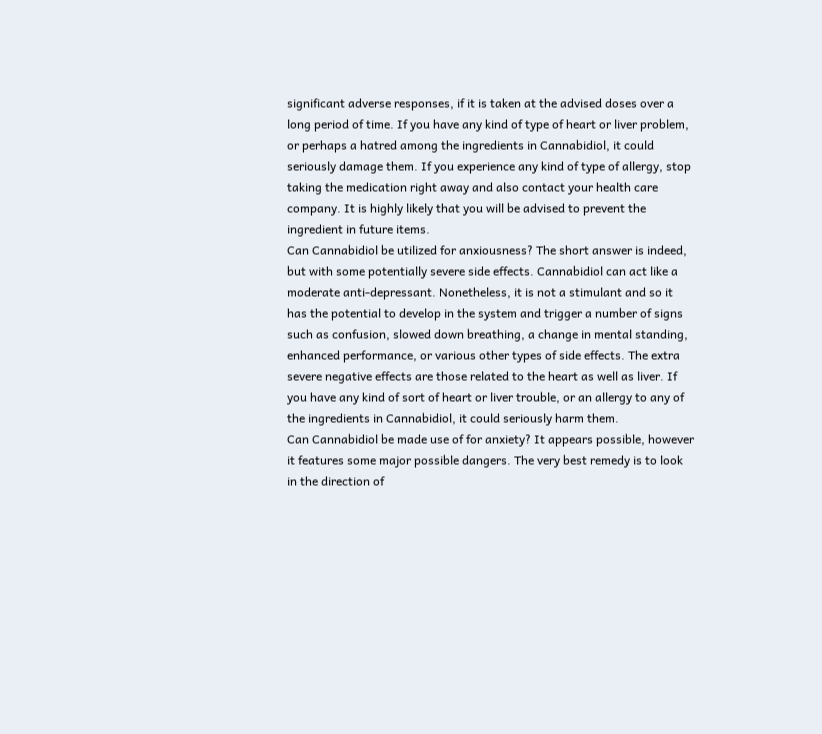significant adverse responses, if it is taken at the advised doses over a long period of time. If you have any kind of type of heart or liver problem, or perhaps a hatred among the ingredients in Cannabidiol, it could seriously damage them. If you experience any kind of type of allergy, stop taking the medication right away and also contact your health care company. It is highly likely that you will be advised to prevent the ingredient in future items.
Can Cannabidiol be utilized for anxiousness? The short answer is indeed, but with some potentially severe side effects. Cannabidiol can act like a moderate anti-depressant. Nonetheless, it is not a stimulant and so it has the potential to develop in the system and trigger a number of signs such as confusion, slowed down breathing, a change in mental standing, enhanced performance, or various other types of side effects. The extra severe negative effects are those related to the heart as well as liver. If you have any kind of sort of heart or liver trouble, or an allergy to any of the ingredients in Cannabidiol, it could seriously harm them.
Can Cannabidiol be made use of for anxiety? It appears possible, however it features some major possible dangers. The very best remedy is to look in the direction of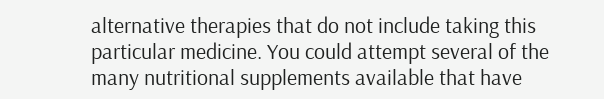alternative therapies that do not include taking this particular medicine. You could attempt several of the many nutritional supplements available that have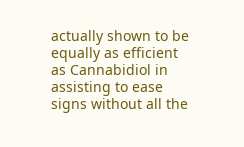actually shown to be equally as efficient as Cannabidiol in assisting to ease signs without all the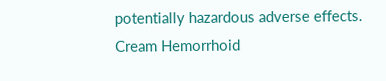potentially hazardous adverse effects. Cream Hemorrhoid